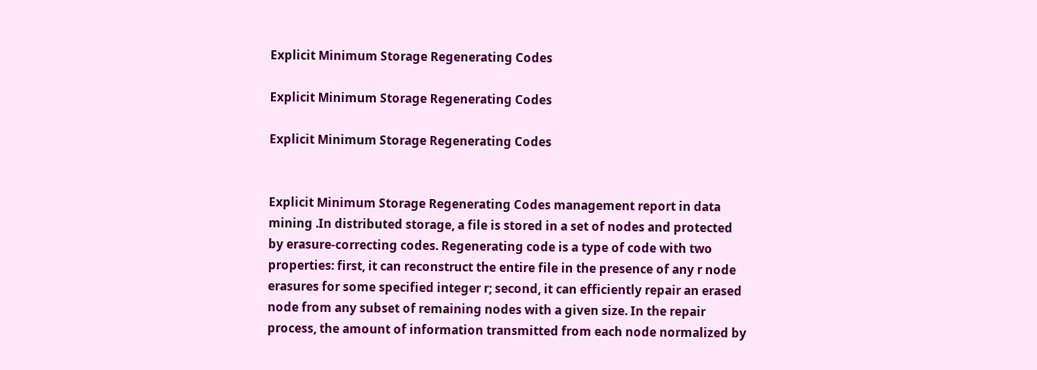Explicit Minimum Storage Regenerating Codes

Explicit Minimum Storage Regenerating Codes

Explicit Minimum Storage Regenerating Codes


Explicit Minimum Storage Regenerating Codes management report in data  mining .In distributed storage, a file is stored in a set of nodes and protected by erasure-correcting codes. Regenerating code is a type of code with two properties: first, it can reconstruct the entire file in the presence of any r node erasures for some specified integer r; second, it can efficiently repair an erased node from any subset of remaining nodes with a given size. In the repair process, the amount of information transmitted from each node normalized by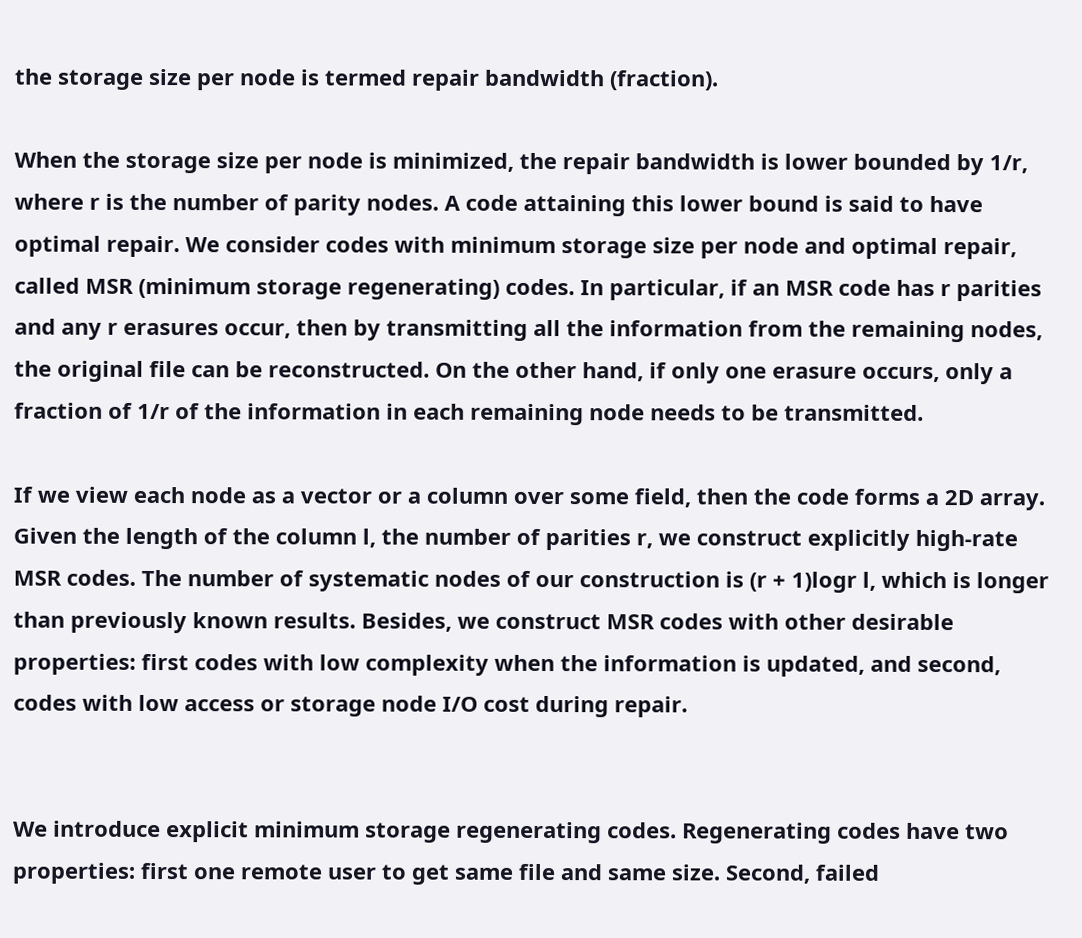the storage size per node is termed repair bandwidth (fraction).

When the storage size per node is minimized, the repair bandwidth is lower bounded by 1/r, where r is the number of parity nodes. A code attaining this lower bound is said to have optimal repair. We consider codes with minimum storage size per node and optimal repair, called MSR (minimum storage regenerating) codes. In particular, if an MSR code has r parities and any r erasures occur, then by transmitting all the information from the remaining nodes, the original file can be reconstructed. On the other hand, if only one erasure occurs, only a fraction of 1/r of the information in each remaining node needs to be transmitted.

If we view each node as a vector or a column over some field, then the code forms a 2D array. Given the length of the column l, the number of parities r, we construct explicitly high-rate MSR codes. The number of systematic nodes of our construction is (r + 1)logr l, which is longer than previously known results. Besides, we construct MSR codes with other desirable properties: first codes with low complexity when the information is updated, and second, codes with low access or storage node I/O cost during repair.


We introduce explicit minimum storage regenerating codes. Regenerating codes have two properties: first one remote user to get same file and same size. Second, failed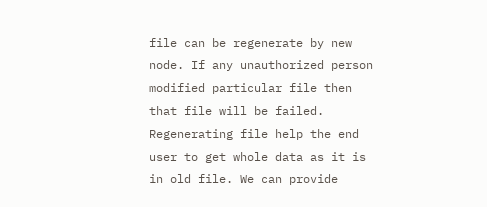file can be regenerate by new node. If any unauthorized person modified particular file then that file will be failed. Regenerating file help the end user to get whole data as it is in old file. We can provide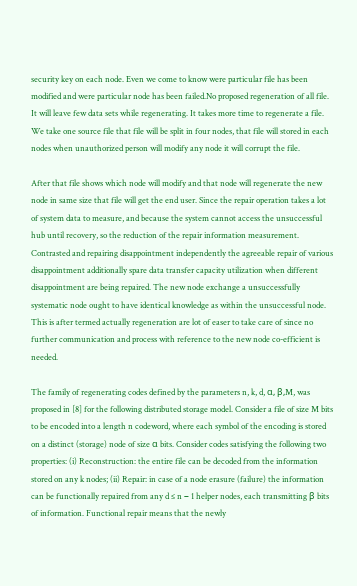security key on each node. Even we come to know were particular file has been modified and were particular node has been failed.No proposed regeneration of all file. It will leave few data sets while regenerating. It takes more time to regenerate a file. We take one source file that file will be split in four nodes, that file will stored in each nodes when unauthorized person will modify any node it will corrupt the file.

After that file shows which node will modify and that node will regenerate the new node in same size that file will get the end user. Since the repair operation takes a lot of system data to measure, and because the system cannot access the unsuccessful hub until recovery, so the reduction of the repair information measurement. Contrasted and repairing disappointment independently the agreeable repair of various disappointment additionally spare data transfer capacity utilization when different disappointment are being repaired. The new node exchange a unsuccessfully systematic node ought to have identical knowledge as within the unsuccessful node. This is after termed actually regeneration are lot of easer to take care of since no further communication and process with reference to the new node co-efficient is needed.

The family of regenerating codes defined by the parameters n, k, d, α, β,M, was proposed in [8] for the following distributed storage model. Consider a file of size M bits to be encoded into a length n codeword, where each symbol of the encoding is stored on a distinct (storage) node of size α bits. Consider codes satisfying the following two properties: (i) Reconstruction: the entire file can be decoded from the information stored on any k nodes; (ii) Repair: in case of a node erasure (failure) the information can be functionally repaired from any d ≤ n − 1 helper nodes, each transmitting β bits of information. Functional repair means that the newly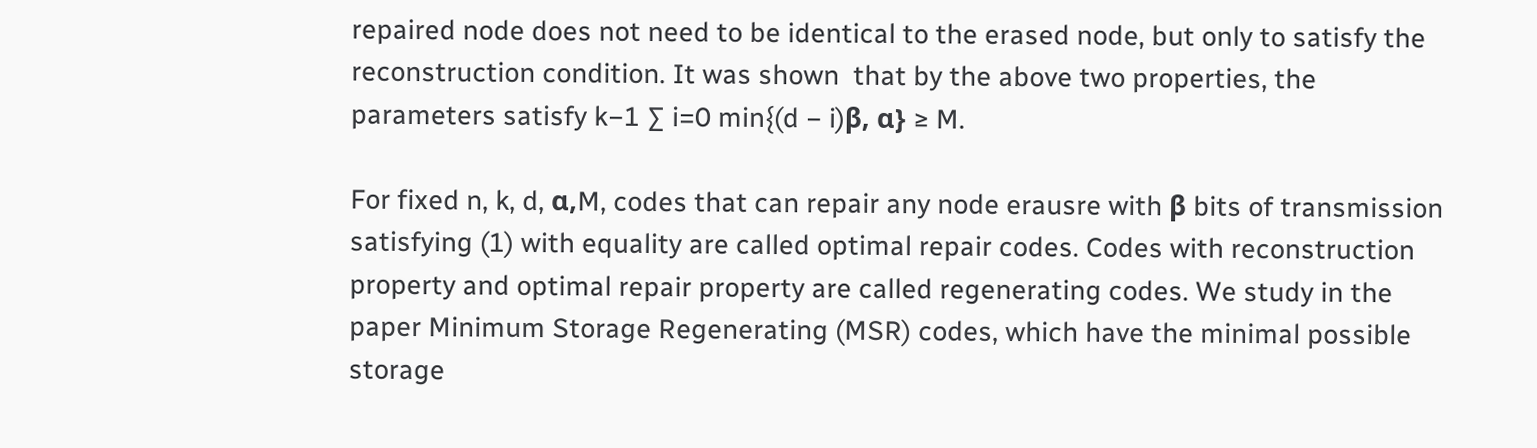repaired node does not need to be identical to the erased node, but only to satisfy the reconstruction condition. It was shown  that by the above two properties, the parameters satisfy k−1 ∑ i=0 min{(d − i)β, α} ≥ M.

For fixed n, k, d, α,M, codes that can repair any node erausre with β bits of transmission satisfying (1) with equality are called optimal repair codes. Codes with reconstruction property and optimal repair property are called regenerating codes. We study in the paper Minimum Storage Regenerating (MSR) codes, which have the minimal possible storage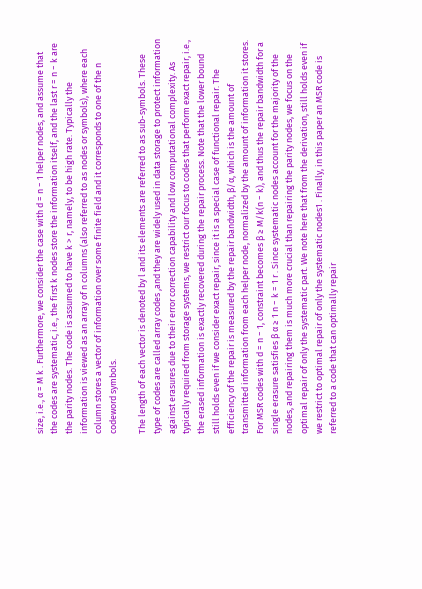size, i.e., α = M k . Furthermore, we consider the case with d = n − 1 helper nodes, and assume that the codes are systematic, i.e., the first k nodes store the information itself, and the last r = n − k are the parity nodes. The code is assumed to have k > r, namely, to be high rate. Typically the information is viewed as an array of n columns (also referred to as nodes or symbols), where each column stores a vector of information over some finite field and it corresponds to one of the n codeword symbols.

The length of each vector is denoted by l and its elements are referred to as sub-symbols. These type of codes are called array codes ,and they are widely used in data storage to protect information against erasures due to their error correction capability and low computational complexity. As typically required from storage systems, we restrict our focus to codes that perform exact repair, i.e., the erased information is exactly recovered during the repair process. Note that the lower bound still holds even if we consider exact repair, since it is a special case of functional repair. The efficiency of the repair is measured by the repair bandwidth, β/α, which is the amount of transmitted information from each helper node, normalized by the amount of information it stores. For MSR codes with d = n − 1, constraint becomes β ≥ M/k(n − k), and thus the repair bandwidth for a single erasure satisfies β α ≥ 1 n − k = 1 r . Since systematic nodes account for the majority of the nodes, and repairing them is much more crucial than repairing the parity nodes, we focus on the optimal repair of only the systematic part. We note here that from the derivation, still holds even if we restrict to optimal repair of only the systematic nodes1 . Finally, in this paper an MSR code is referred to a code that can optimally repair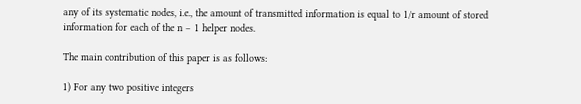any of its systematic nodes, i.e., the amount of transmitted information is equal to 1/r amount of stored information for each of the n − 1 helper nodes.

The main contribution of this paper is as follows:

1) For any two positive integers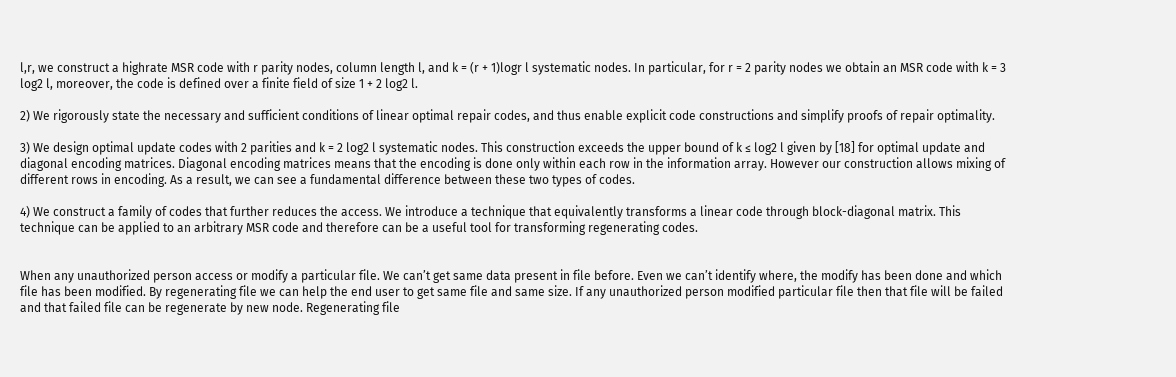l,r, we construct a highrate MSR code with r parity nodes, column length l, and k = (r + 1)logr l systematic nodes. In particular, for r = 2 parity nodes we obtain an MSR code with k = 3 log2 l, moreover, the code is defined over a finite field of size 1 + 2 log2 l.

2) We rigorously state the necessary and sufficient conditions of linear optimal repair codes, and thus enable explicit code constructions and simplify proofs of repair optimality.

3) We design optimal update codes with 2 parities and k = 2 log2 l systematic nodes. This construction exceeds the upper bound of k ≤ log2 l given by [18] for optimal update and diagonal encoding matrices. Diagonal encoding matrices means that the encoding is done only within each row in the information array. However our construction allows mixing of different rows in encoding. As a result, we can see a fundamental difference between these two types of codes.

4) We construct a family of codes that further reduces the access. We introduce a technique that equivalently transforms a linear code through block-diagonal matrix. This technique can be applied to an arbitrary MSR code and therefore can be a useful tool for transforming regenerating codes.


When any unauthorized person access or modify a particular file. We can’t get same data present in file before. Even we can’t identify where, the modify has been done and which file has been modified. By regenerating file we can help the end user to get same file and same size. If any unauthorized person modified particular file then that file will be failed and that failed file can be regenerate by new node. Regenerating file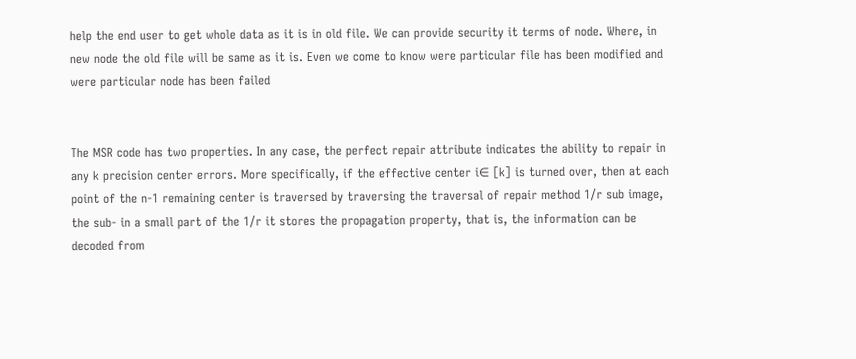help the end user to get whole data as it is in old file. We can provide security it terms of node. Where, in new node the old file will be same as it is. Even we come to know were particular file has been modified and were particular node has been failed


The MSR code has two properties. In any case, the perfect repair attribute indicates the ability to repair in any k precision center errors. More specifically, if the effective center i∈ [k] is turned over, then at each point of the n-1 remaining center is traversed by traversing the traversal of repair method 1/r sub image, the sub- in a small part of the 1/r it stores the propagation property, that is, the information can be decoded from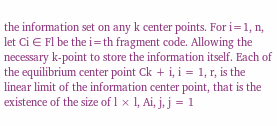the information set on any k center points. For i=1, n, let Ci ∈ Fl be the i=th fragment code. Allowing the necessary k-point to store the information itself. Each of the equilibrium center point Ck + i, i = 1, r, is the linear limit of the information center point, that is the existence of the size of l × l, Ai, j, j = 1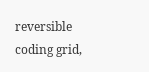reversible coding grid,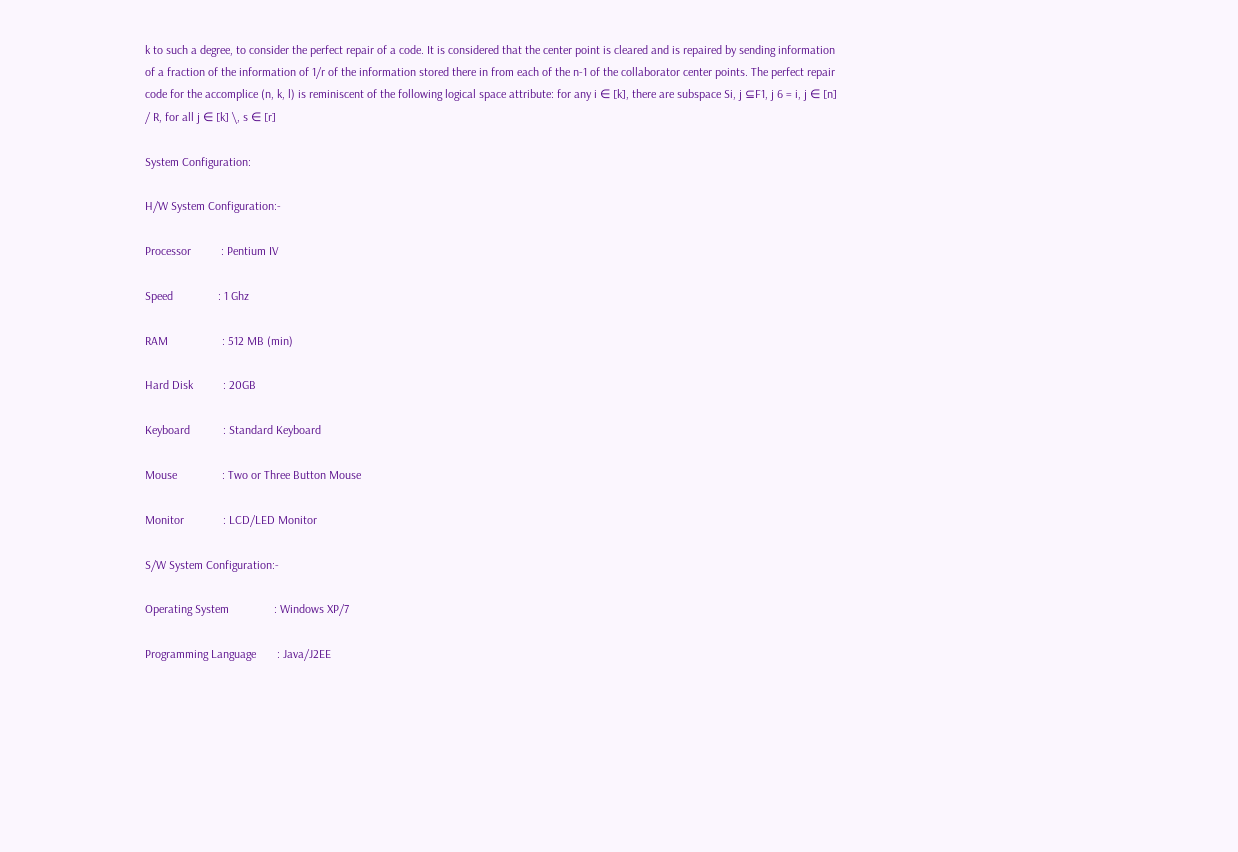k to such a degree, to consider the perfect repair of a code. It is considered that the center point is cleared and is repaired by sending information of a fraction of the information of 1/r of the information stored there in from each of the n-1 of the collaborator center points. The perfect repair code for the accomplice (n, k, l) is reminiscent of the following logical space attribute: for any i ∈ [k], there are subspace Si, j ⊆F1, j 6 = i, j ∈ [n] / R, for all j ∈ [k] \, s ∈ [r]

System Configuration:

H/W System Configuration:-

Processor          : Pentium IV

Speed               : 1 Ghz

RAM                  : 512 MB (min)

Hard Disk          : 20GB

Keyboard           : Standard Keyboard

Mouse               : Two or Three Button Mouse

Monitor             : LCD/LED Monitor

S/W System Configuration:-

Operating System               : Windows XP/7

Programming Language       : Java/J2EE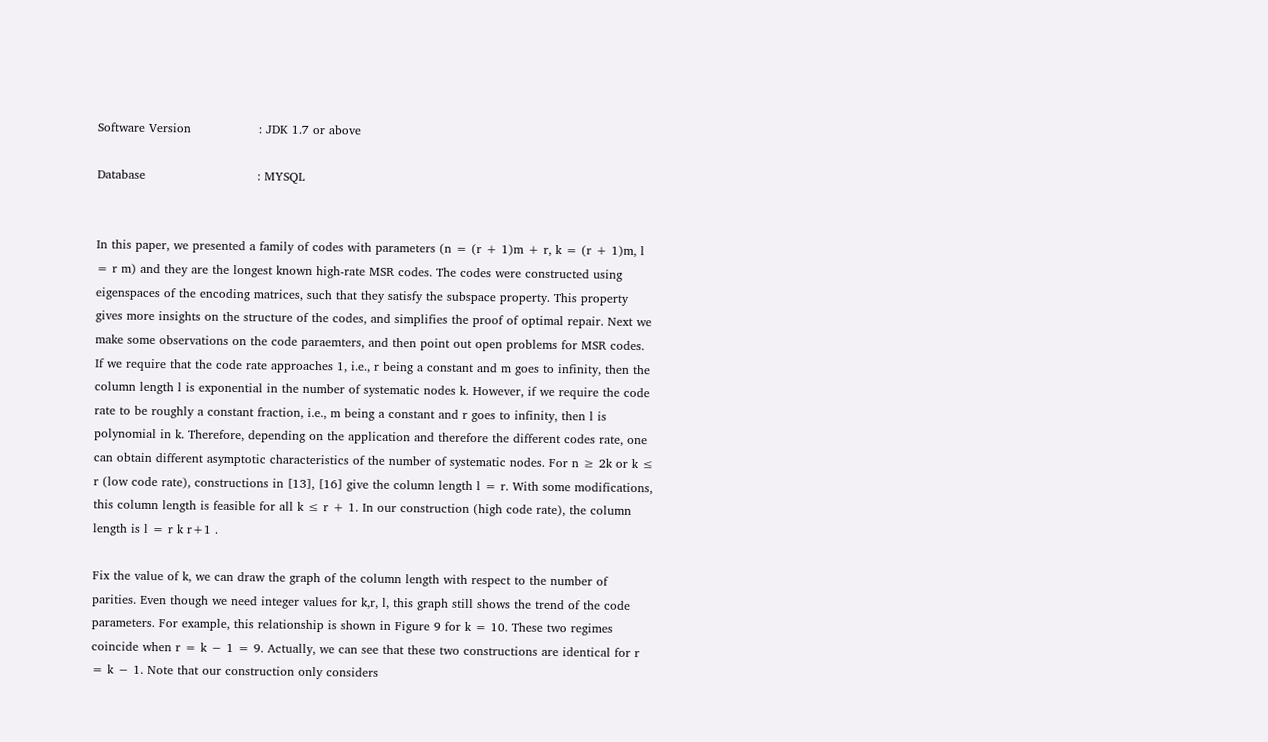Software Version                 : JDK 1.7 or above

Database                            : MYSQL


In this paper, we presented a family of codes with parameters (n = (r + 1)m + r, k = (r + 1)m, l = r m) and they are the longest known high-rate MSR codes. The codes were constructed using eigenspaces of the encoding matrices, such that they satisfy the subspace property. This property gives more insights on the structure of the codes, and simplifies the proof of optimal repair. Next we make some observations on the code paraemters, and then point out open problems for MSR codes. If we require that the code rate approaches 1, i.e., r being a constant and m goes to infinity, then the column length l is exponential in the number of systematic nodes k. However, if we require the code rate to be roughly a constant fraction, i.e., m being a constant and r goes to infinity, then l is polynomial in k. Therefore, depending on the application and therefore the different codes rate, one can obtain different asymptotic characteristics of the number of systematic nodes. For n ≥ 2k or k ≤ r (low code rate), constructions in [13], [16] give the column length l = r. With some modifications, this column length is feasible for all k ≤ r + 1. In our construction (high code rate), the column length is l = r k r+1 .

Fix the value of k, we can draw the graph of the column length with respect to the number of parities. Even though we need integer values for k,r, l, this graph still shows the trend of the code parameters. For example, this relationship is shown in Figure 9 for k = 10. These two regimes coincide when r = k − 1 = 9. Actually, we can see that these two constructions are identical for r = k − 1. Note that our construction only considers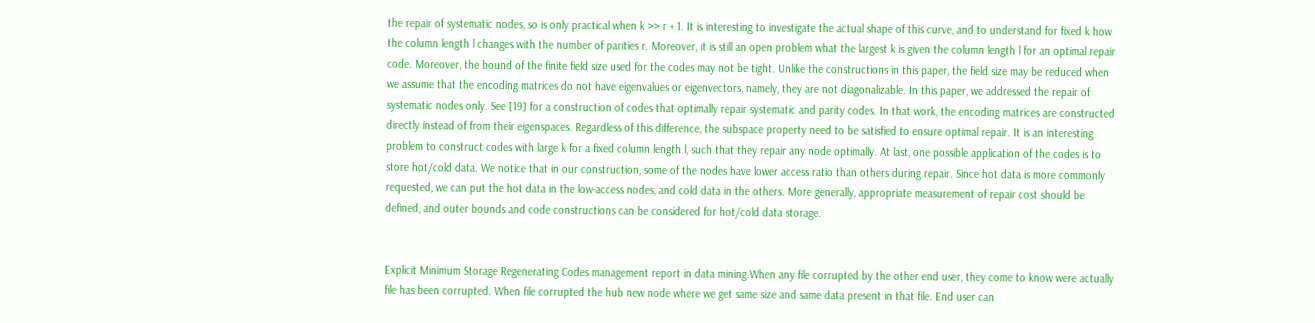the repair of systematic nodes, so is only practical when k >> r + 1. It is interesting to investigate the actual shape of this curve, and to understand for fixed k how the column length l changes with the number of parities r. Moreover, it is still an open problem what the largest k is given the column length l for an optimal repair code. Moreover, the bound of the finite field size used for the codes may not be tight. Unlike the constructions in this paper, the field size may be reduced when we assume that the encoding matrices do not have eigenvalues or eigenvectors, namely, they are not diagonalizable. In this paper, we addressed the repair of systematic nodes only. See [19] for a construction of codes that optimally repair systematic and parity codes. In that work, the encoding matrices are constructed directly instead of from their eigenspaces. Regardless of this difference, the subspace property need to be satisfied to ensure optimal repair. It is an interesting problem to construct codes with large k for a fixed column length l, such that they repair any node optimally. At last, one possible application of the codes is to store hot/cold data. We notice that in our construction, some of the nodes have lower access ratio than others during repair. Since hot data is more commonly requested, we can put the hot data in the low-access nodes, and cold data in the others. More generally, appropriate measurement of repair cost should be defined, and outer bounds and code constructions can be considered for hot/cold data storage.


Explicit Minimum Storage Regenerating Codes management report in data mining.When any file corrupted by the other end user, they come to know were actually file has been corrupted. When file corrupted the hub new node where we get same size and same data present in that file. End user can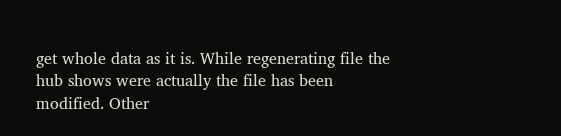get whole data as it is. While regenerating file the hub shows were actually the file has been modified. Other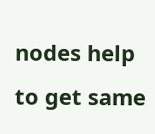nodes help to get same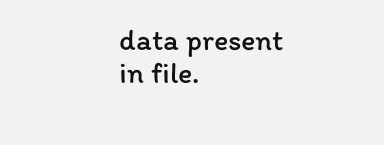data present in file.